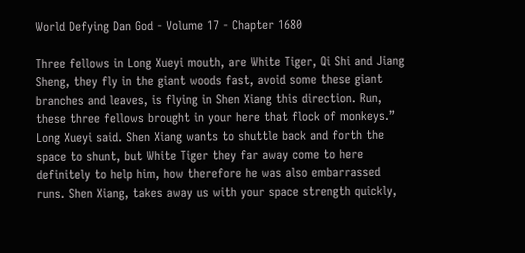World Defying Dan God - Volume 17 - Chapter 1680

Three fellows in Long Xueyi mouth, are White Tiger, Qi Shi and Jiang Sheng, they fly in the giant woods fast, avoid some these giant branches and leaves, is flying in Shen Xiang this direction. Run, these three fellows brought in your here that flock of monkeys.” Long Xueyi said. Shen Xiang wants to shuttle back and forth the space to shunt, but White Tiger they far away come to here definitely to help him, how therefore he was also embarrassed runs. Shen Xiang, takes away us with your space strength quickly,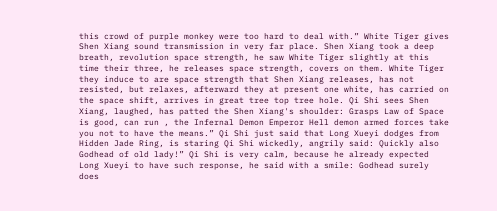this crowd of purple monkey were too hard to deal with.” White Tiger gives Shen Xiang sound transmission in very far place. Shen Xiang took a deep breath, revolution space strength, he saw White Tiger slightly at this time their three, he releases space strength, covers on them. White Tiger they induce to are space strength that Shen Xiang releases, has not resisted, but relaxes, afterward they at present one white, has carried on the space shift, arrives in great tree top tree hole. Qi Shi sees Shen Xiang, laughed, has patted the Shen Xiang's shoulder: Grasps Law of Space is good, can run , the Infernal Demon Emperor Hell demon armed forces take you not to have the means.” Qi Shi just said that Long Xueyi dodges from Hidden Jade Ring, is staring Qi Shi wickedly, angrily said: Quickly also Godhead of old lady!” Qi Shi is very calm, because he already expected Long Xueyi to have such response, he said with a smile: Godhead surely does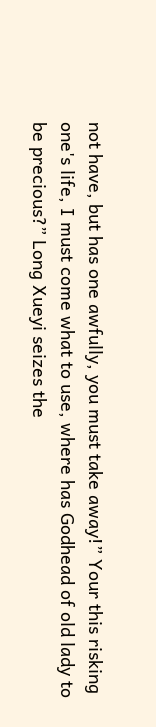not have, but has one awfully, you must take away!” Your this risking one's life, I must come what to use, where has Godhead of old lady to be precious?” Long Xueyi seizes the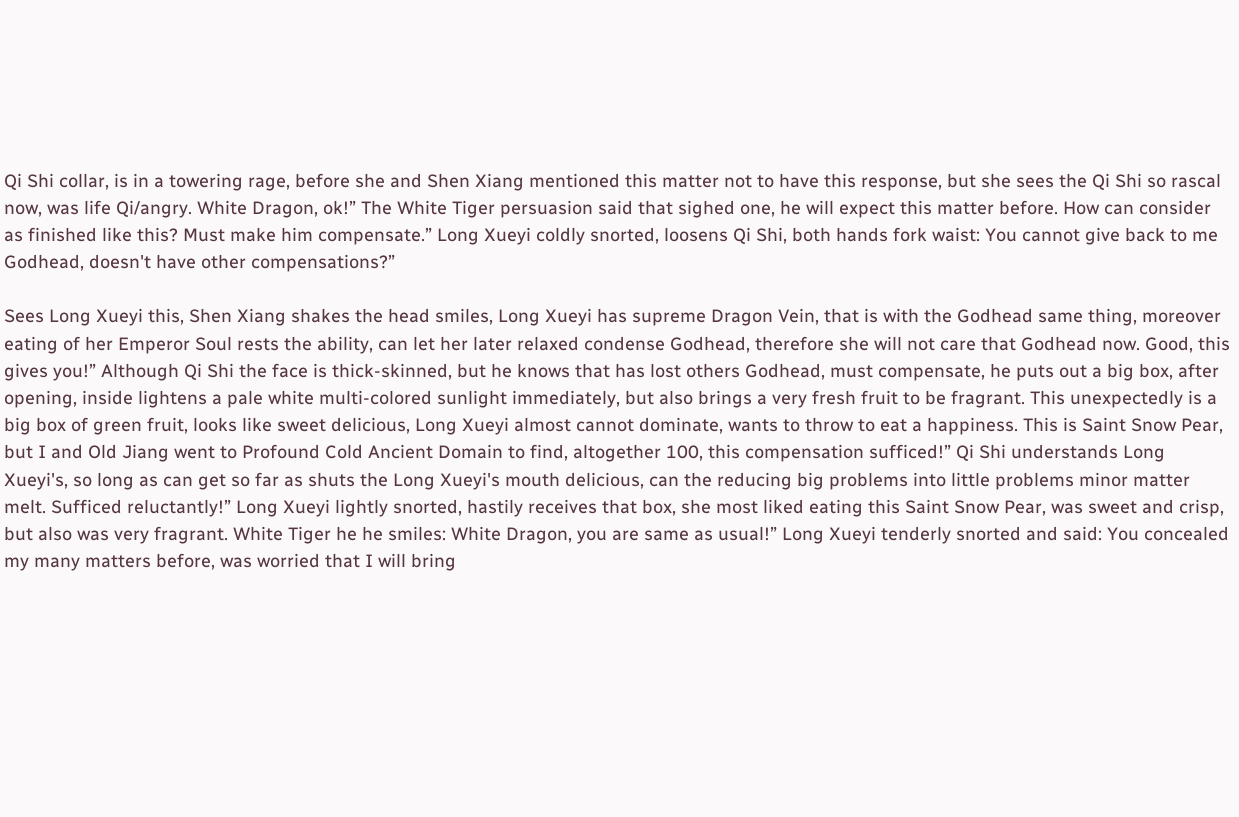Qi Shi collar, is in a towering rage, before she and Shen Xiang mentioned this matter not to have this response, but she sees the Qi Shi so rascal now, was life Qi/angry. White Dragon, ok!” The White Tiger persuasion said that sighed one, he will expect this matter before. How can consider as finished like this? Must make him compensate.” Long Xueyi coldly snorted, loosens Qi Shi, both hands fork waist: You cannot give back to me Godhead, doesn't have other compensations?”

Sees Long Xueyi this, Shen Xiang shakes the head smiles, Long Xueyi has supreme Dragon Vein, that is with the Godhead same thing, moreover eating of her Emperor Soul rests the ability, can let her later relaxed condense Godhead, therefore she will not care that Godhead now. Good, this gives you!” Although Qi Shi the face is thick-skinned, but he knows that has lost others Godhead, must compensate, he puts out a big box, after opening, inside lightens a pale white multi-colored sunlight immediately, but also brings a very fresh fruit to be fragrant. This unexpectedly is a big box of green fruit, looks like sweet delicious, Long Xueyi almost cannot dominate, wants to throw to eat a happiness. This is Saint Snow Pear, but I and Old Jiang went to Profound Cold Ancient Domain to find, altogether 100, this compensation sufficed!” Qi Shi understands Long Xueyi's, so long as can get so far as shuts the Long Xueyi's mouth delicious, can the reducing big problems into little problems minor matter melt. Sufficed reluctantly!” Long Xueyi lightly snorted, hastily receives that box, she most liked eating this Saint Snow Pear, was sweet and crisp, but also was very fragrant. White Tiger he he smiles: White Dragon, you are same as usual!” Long Xueyi tenderly snorted and said: You concealed my many matters before, was worried that I will bring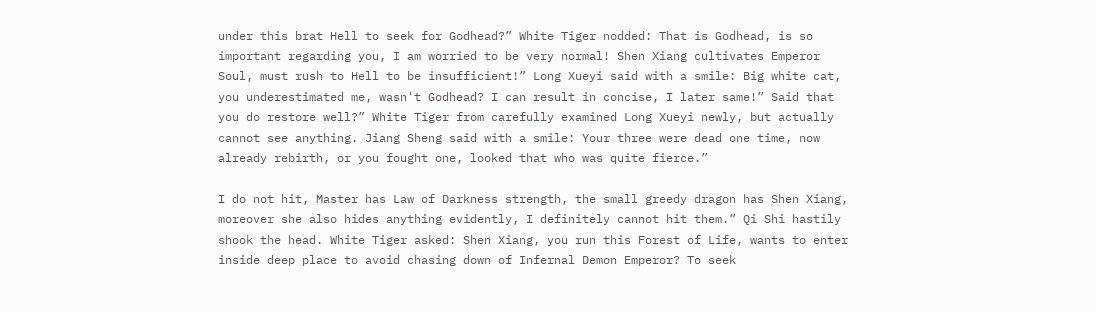under this brat Hell to seek for Godhead?” White Tiger nodded: That is Godhead, is so important regarding you, I am worried to be very normal! Shen Xiang cultivates Emperor Soul, must rush to Hell to be insufficient!” Long Xueyi said with a smile: Big white cat, you underestimated me, wasn't Godhead? I can result in concise, I later same!” Said that you do restore well?” White Tiger from carefully examined Long Xueyi newly, but actually cannot see anything. Jiang Sheng said with a smile: Your three were dead one time, now already rebirth, or you fought one, looked that who was quite fierce.”

I do not hit, Master has Law of Darkness strength, the small greedy dragon has Shen Xiang, moreover she also hides anything evidently, I definitely cannot hit them.” Qi Shi hastily shook the head. White Tiger asked: Shen Xiang, you run this Forest of Life, wants to enter inside deep place to avoid chasing down of Infernal Demon Emperor? To seek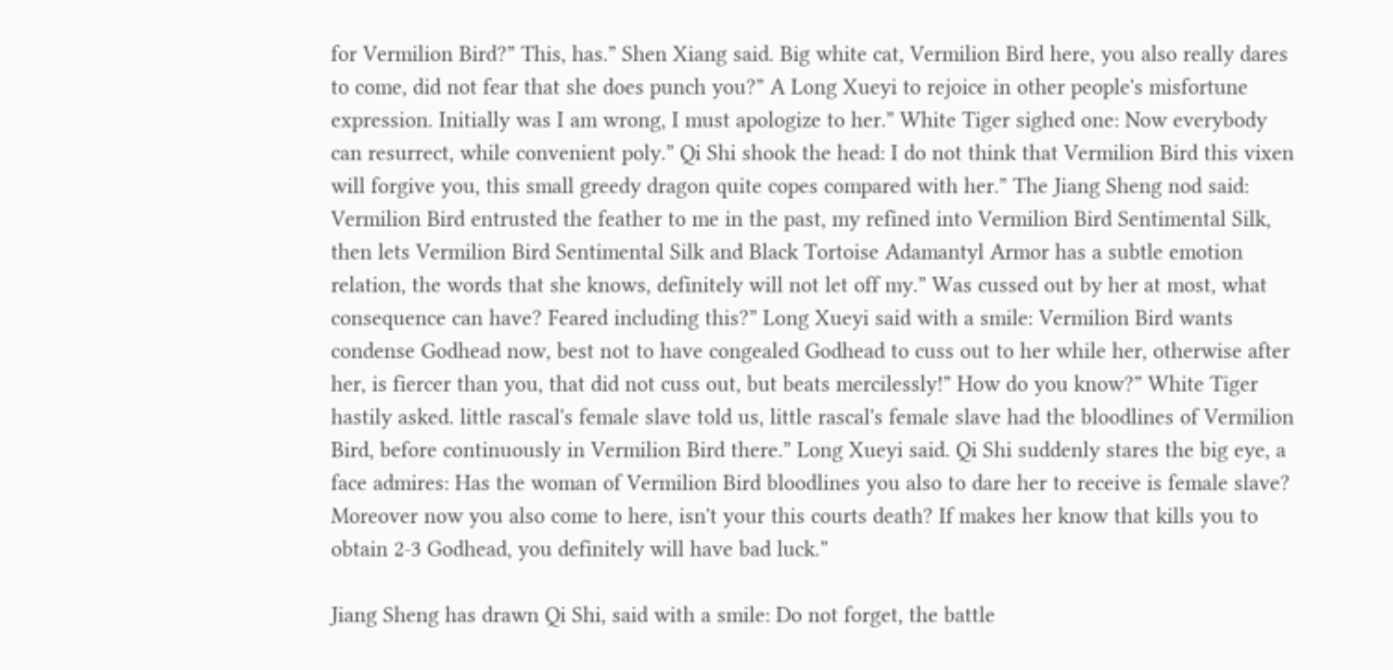for Vermilion Bird?” This, has.” Shen Xiang said. Big white cat, Vermilion Bird here, you also really dares to come, did not fear that she does punch you?” A Long Xueyi to rejoice in other people's misfortune expression. Initially was I am wrong, I must apologize to her.” White Tiger sighed one: Now everybody can resurrect, while convenient poly.” Qi Shi shook the head: I do not think that Vermilion Bird this vixen will forgive you, this small greedy dragon quite copes compared with her.” The Jiang Sheng nod said: Vermilion Bird entrusted the feather to me in the past, my refined into Vermilion Bird Sentimental Silk, then lets Vermilion Bird Sentimental Silk and Black Tortoise Adamantyl Armor has a subtle emotion relation, the words that she knows, definitely will not let off my.” Was cussed out by her at most, what consequence can have? Feared including this?” Long Xueyi said with a smile: Vermilion Bird wants condense Godhead now, best not to have congealed Godhead to cuss out to her while her, otherwise after her, is fiercer than you, that did not cuss out, but beats mercilessly!” How do you know?” White Tiger hastily asked. little rascal's female slave told us, little rascal's female slave had the bloodlines of Vermilion Bird, before continuously in Vermilion Bird there.” Long Xueyi said. Qi Shi suddenly stares the big eye, a face admires: Has the woman of Vermilion Bird bloodlines you also to dare her to receive is female slave? Moreover now you also come to here, isn't your this courts death? If makes her know that kills you to obtain 2-3 Godhead, you definitely will have bad luck.”

Jiang Sheng has drawn Qi Shi, said with a smile: Do not forget, the battle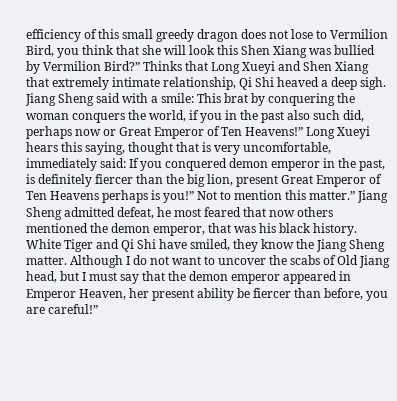efficiency of this small greedy dragon does not lose to Vermilion Bird, you think that she will look this Shen Xiang was bullied by Vermilion Bird?” Thinks that Long Xueyi and Shen Xiang that extremely intimate relationship, Qi Shi heaved a deep sigh. Jiang Sheng said with a smile: This brat by conquering the woman conquers the world, if you in the past also such did, perhaps now or Great Emperor of Ten Heavens!” Long Xueyi hears this saying, thought that is very uncomfortable, immediately said: If you conquered demon emperor in the past, is definitely fiercer than the big lion, present Great Emperor of Ten Heavens perhaps is you!” Not to mention this matter.” Jiang Sheng admitted defeat, he most feared that now others mentioned the demon emperor, that was his black history. White Tiger and Qi Shi have smiled, they know the Jiang Sheng matter. Although I do not want to uncover the scabs of Old Jiang head, but I must say that the demon emperor appeared in Emperor Heaven, her present ability be fiercer than before, you are careful!”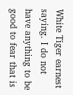White Tiger earnest saying. I do not have anything to be good to fear that is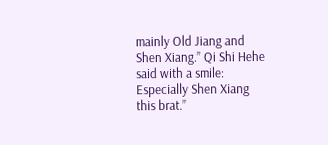mainly Old Jiang and Shen Xiang.” Qi Shi Hehe said with a smile: Especially Shen Xiang this brat.”